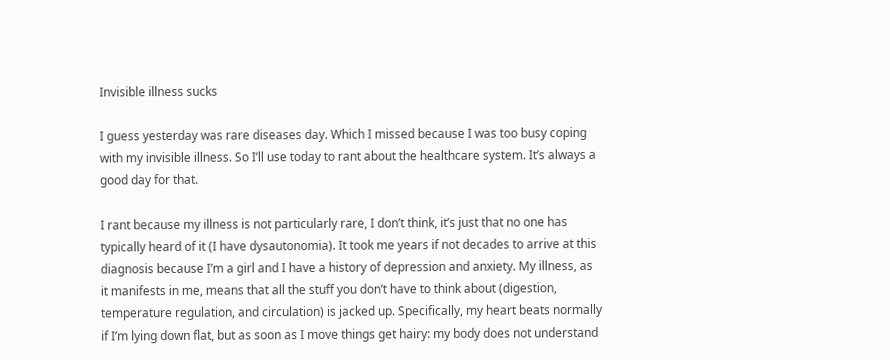Invisible illness sucks

I guess yesterday was rare diseases day. Which I missed because I was too busy coping with my invisible illness. So I’ll use today to rant about the healthcare system. It’s always a good day for that.

I rant because my illness is not particularly rare, I don’t think, it’s just that no one has typically heard of it (I have dysautonomia). It took me years if not decades to arrive at this diagnosis because I’m a girl and I have a history of depression and anxiety. My illness, as it manifests in me, means that all the stuff you don’t have to think about (digestion, temperature regulation, and circulation) is jacked up. Specifically, my heart beats normally if I’m lying down flat, but as soon as I move things get hairy: my body does not understand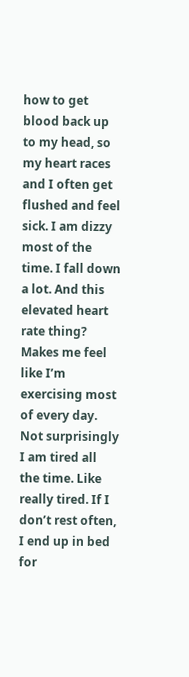how to get blood back up to my head, so my heart races and I often get flushed and feel sick. I am dizzy most of the time. I fall down a lot. And this elevated heart rate thing? Makes me feel like I’m exercising most of every day. Not surprisingly I am tired all the time. Like really tired. If I don’t rest often, I end up in bed for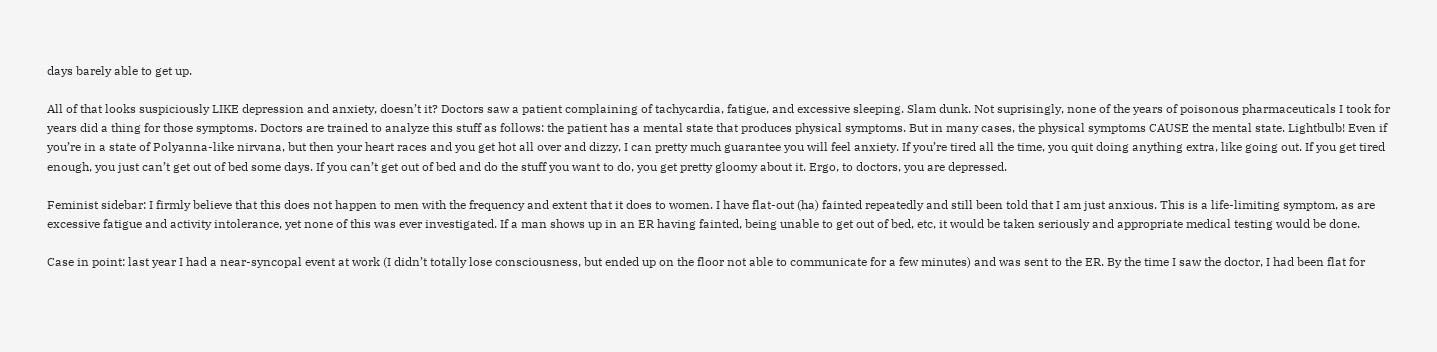days barely able to get up.

All of that looks suspiciously LIKE depression and anxiety, doesn’t it? Doctors saw a patient complaining of tachycardia, fatigue, and excessive sleeping. Slam dunk. Not suprisingly, none of the years of poisonous pharmaceuticals I took for years did a thing for those symptoms. Doctors are trained to analyze this stuff as follows: the patient has a mental state that produces physical symptoms. But in many cases, the physical symptoms CAUSE the mental state. Lightbulb! Even if you’re in a state of Polyanna-like nirvana, but then your heart races and you get hot all over and dizzy, I can pretty much guarantee you will feel anxiety. If you’re tired all the time, you quit doing anything extra, like going out. If you get tired enough, you just can’t get out of bed some days. If you can’t get out of bed and do the stuff you want to do, you get pretty gloomy about it. Ergo, to doctors, you are depressed.

Feminist sidebar: I firmly believe that this does not happen to men with the frequency and extent that it does to women. I have flat-out (ha) fainted repeatedly and still been told that I am just anxious. This is a life-limiting symptom, as are excessive fatigue and activity intolerance, yet none of this was ever investigated. If a man shows up in an ER having fainted, being unable to get out of bed, etc, it would be taken seriously and appropriate medical testing would be done.

Case in point: last year I had a near-syncopal event at work (I didn’t totally lose consciousness, but ended up on the floor not able to communicate for a few minutes) and was sent to the ER. By the time I saw the doctor, I had been flat for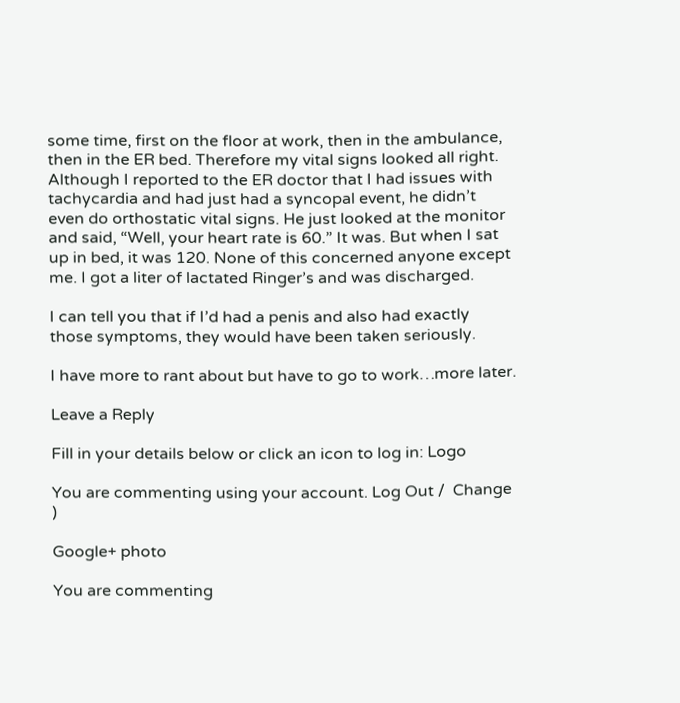some time, first on the floor at work, then in the ambulance, then in the ER bed. Therefore my vital signs looked all right. Although I reported to the ER doctor that I had issues with tachycardia and had just had a syncopal event, he didn’t even do orthostatic vital signs. He just looked at the monitor and said, “Well, your heart rate is 60.” It was. But when I sat up in bed, it was 120. None of this concerned anyone except me. I got a liter of lactated Ringer’s and was discharged.

I can tell you that if I’d had a penis and also had exactly those symptoms, they would have been taken seriously.

I have more to rant about but have to go to work…more later.

Leave a Reply

Fill in your details below or click an icon to log in: Logo

You are commenting using your account. Log Out /  Change )

Google+ photo

You are commenting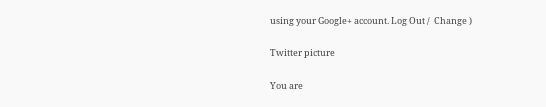using your Google+ account. Log Out /  Change )

Twitter picture

You are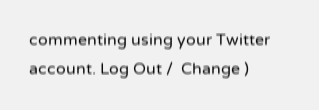commenting using your Twitter account. Log Out /  Change )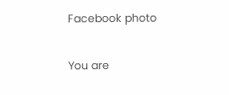Facebook photo

You are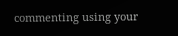commenting using your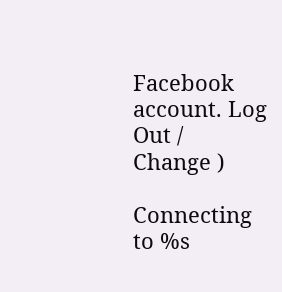Facebook account. Log Out /  Change )

Connecting to %s